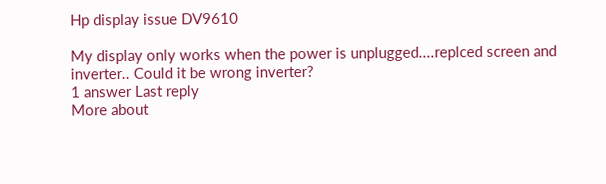Hp display issue DV9610

My display only works when the power is unplugged....replced screen and inverter.. Could it be wrong inverter?
1 answer Last reply
More about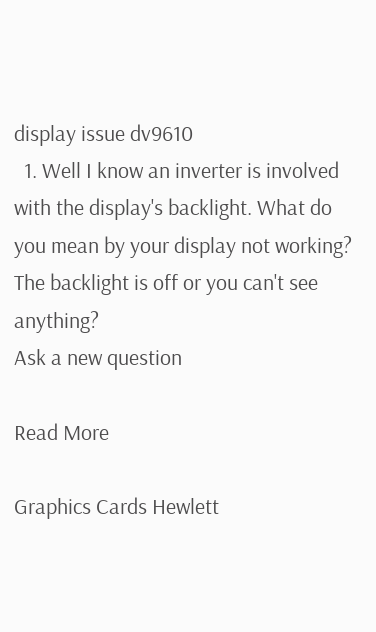display issue dv9610
  1. Well I know an inverter is involved with the display's backlight. What do you mean by your display not working? The backlight is off or you can't see anything?
Ask a new question

Read More

Graphics Cards Hewlett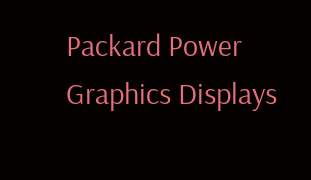Packard Power Graphics Displays